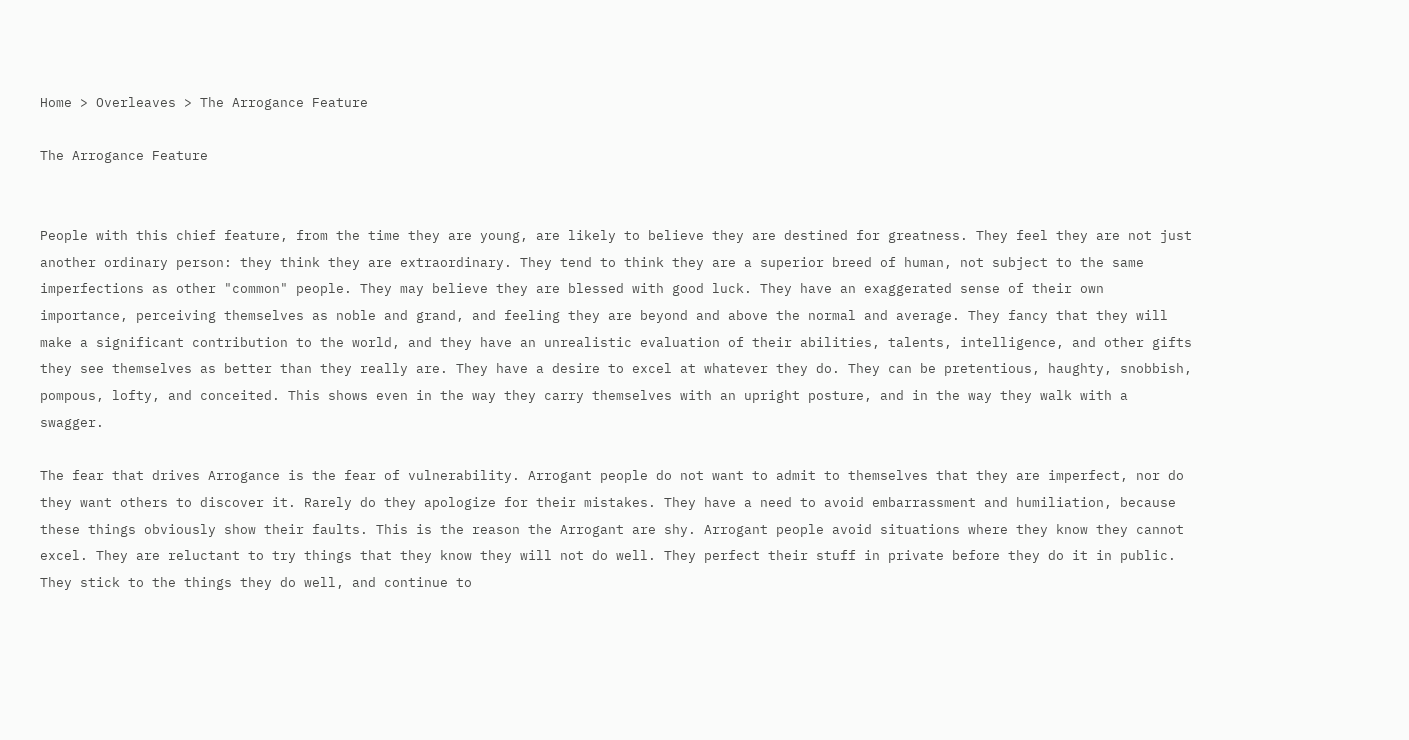Home > Overleaves > The Arrogance Feature

The Arrogance Feature


People with this chief feature, from the time they are young, are likely to believe they are destined for greatness. They feel they are not just another ordinary person: they think they are extraordinary. They tend to think they are a superior breed of human, not subject to the same imperfections as other "common" people. They may believe they are blessed with good luck. They have an exaggerated sense of their own importance, perceiving themselves as noble and grand, and feeling they are beyond and above the normal and average. They fancy that they will make a significant contribution to the world, and they have an unrealistic evaluation of their abilities, talents, intelligence, and other gifts they see themselves as better than they really are. They have a desire to excel at whatever they do. They can be pretentious, haughty, snobbish, pompous, lofty, and conceited. This shows even in the way they carry themselves with an upright posture, and in the way they walk with a swagger.

The fear that drives Arrogance is the fear of vulnerability. Arrogant people do not want to admit to themselves that they are imperfect, nor do they want others to discover it. Rarely do they apologize for their mistakes. They have a need to avoid embarrassment and humiliation, because these things obviously show their faults. This is the reason the Arrogant are shy. Arrogant people avoid situations where they know they cannot excel. They are reluctant to try things that they know they will not do well. They perfect their stuff in private before they do it in public. They stick to the things they do well, and continue to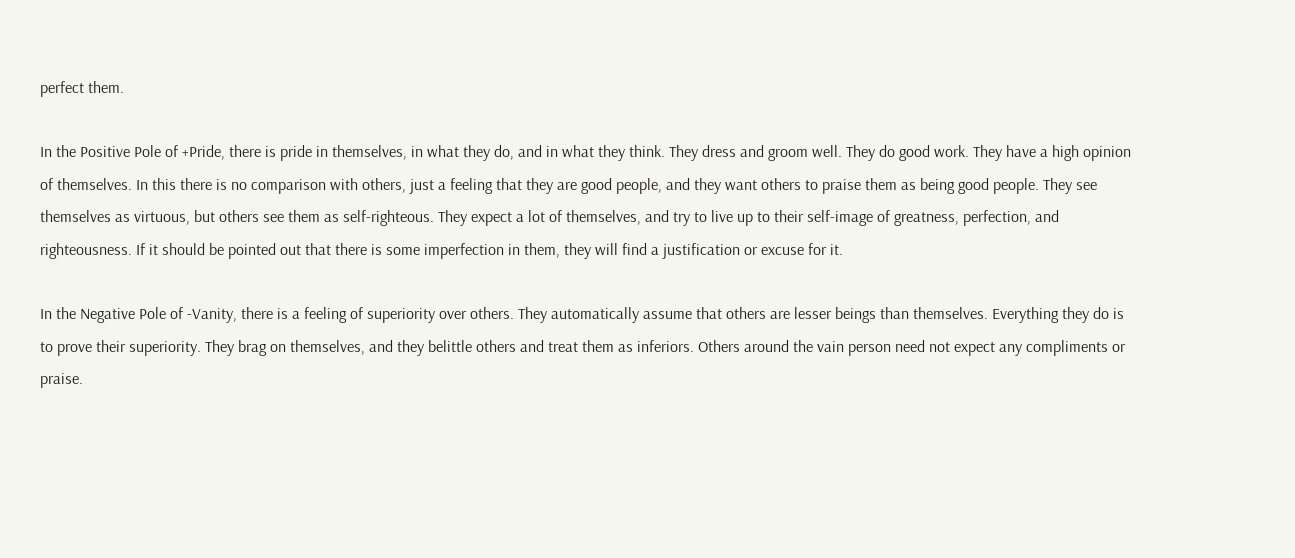perfect them.

In the Positive Pole of +Pride, there is pride in themselves, in what they do, and in what they think. They dress and groom well. They do good work. They have a high opinion of themselves. In this there is no comparison with others, just a feeling that they are good people, and they want others to praise them as being good people. They see themselves as virtuous, but others see them as self-righteous. They expect a lot of themselves, and try to live up to their self-image of greatness, perfection, and righteousness. If it should be pointed out that there is some imperfection in them, they will find a justification or excuse for it.

In the Negative Pole of -Vanity, there is a feeling of superiority over others. They automatically assume that others are lesser beings than themselves. Everything they do is to prove their superiority. They brag on themselves, and they belittle others and treat them as inferiors. Others around the vain person need not expect any compliments or praise.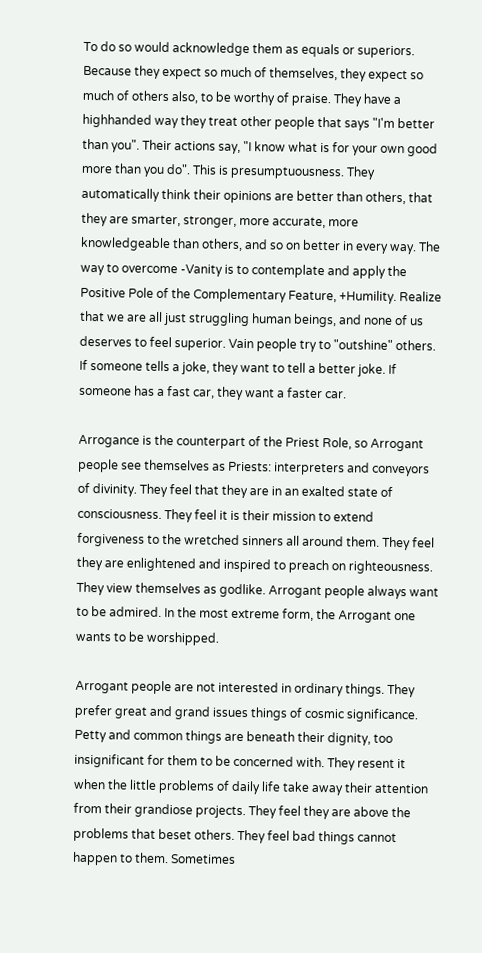To do so would acknowledge them as equals or superiors. Because they expect so much of themselves, they expect so much of others also, to be worthy of praise. They have a highhanded way they treat other people that says "I'm better than you". Their actions say, "I know what is for your own good more than you do". This is presumptuousness. They automatically think their opinions are better than others, that they are smarter, stronger, more accurate, more knowledgeable than others, and so on better in every way. The way to overcome -Vanity is to contemplate and apply the Positive Pole of the Complementary Feature, +Humility. Realize that we are all just struggling human beings, and none of us deserves to feel superior. Vain people try to "outshine" others. If someone tells a joke, they want to tell a better joke. If someone has a fast car, they want a faster car.

Arrogance is the counterpart of the Priest Role, so Arrogant people see themselves as Priests: interpreters and conveyors of divinity. They feel that they are in an exalted state of consciousness. They feel it is their mission to extend forgiveness to the wretched sinners all around them. They feel they are enlightened and inspired to preach on righteousness. They view themselves as godlike. Arrogant people always want to be admired. In the most extreme form, the Arrogant one wants to be worshipped.

Arrogant people are not interested in ordinary things. They prefer great and grand issues things of cosmic significance. Petty and common things are beneath their dignity, too insignificant for them to be concerned with. They resent it when the little problems of daily life take away their attention from their grandiose projects. They feel they are above the problems that beset others. They feel bad things cannot happen to them. Sometimes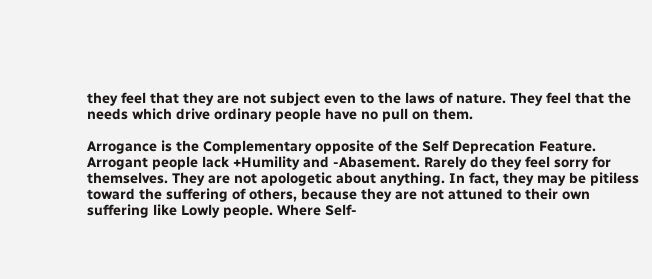they feel that they are not subject even to the laws of nature. They feel that the needs which drive ordinary people have no pull on them.

Arrogance is the Complementary opposite of the Self Deprecation Feature. Arrogant people lack +Humility and -Abasement. Rarely do they feel sorry for themselves. They are not apologetic about anything. In fact, they may be pitiless toward the suffering of others, because they are not attuned to their own suffering like Lowly people. Where Self-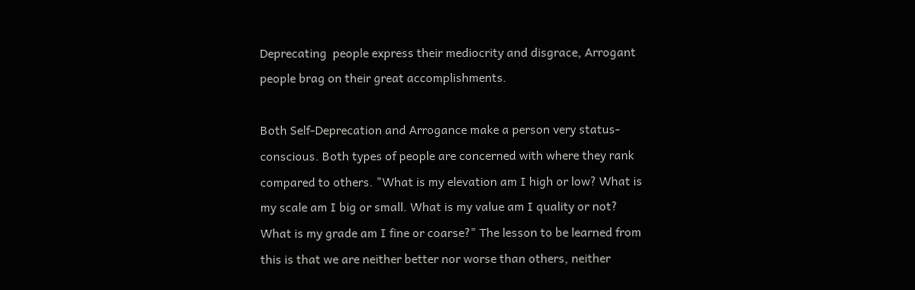Deprecating  people express their mediocrity and disgrace, Arrogant people brag on their great accomplishments.

Both Self-Deprecation and Arrogance make a person very status-conscious. Both types of people are concerned with where they rank compared to others. "What is my elevation am I high or low? What is my scale am I big or small. What is my value am I quality or not? What is my grade am I fine or coarse?" The lesson to be learned from this is that we are neither better nor worse than others, neither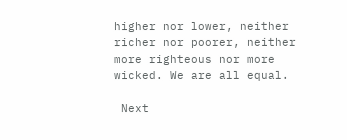higher nor lower, neither richer nor poorer, neither more righteous nor more wicked. We are all equal.

 Next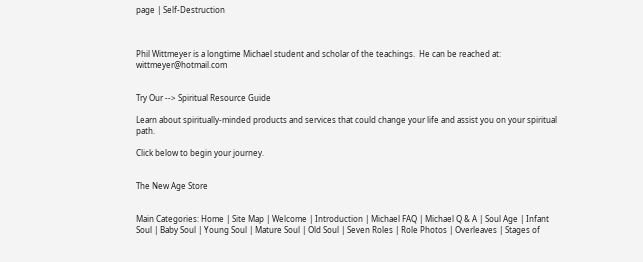page | Self-Destruction



Phil Wittmeyer is a longtime Michael student and scholar of the teachings.  He can be reached at: wittmeyer@hotmail.com


Try Our --> Spiritual Resource Guide

Learn about spiritually-minded products and services that could change your life and assist you on your spiritual path.

Click below to begin your journey.


The New Age Store


Main Categories: Home | Site Map | Welcome | Introduction | Michael FAQ | Michael Q & A | Soul Age | Infant Soul | Baby Soul | Young Soul | Mature Soul | Old Soul | Seven Roles | Role Photos | Overleaves | Stages of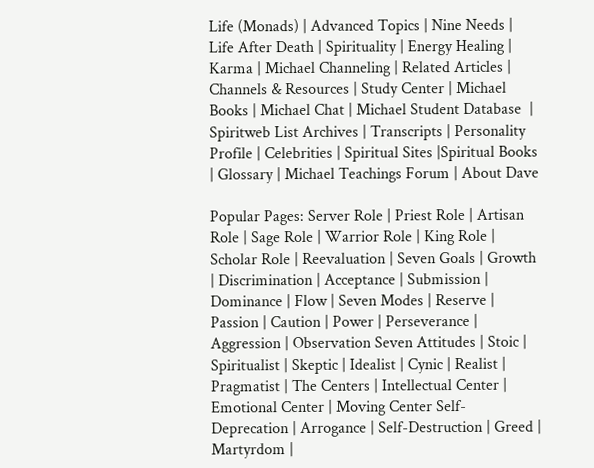Life (Monads) | Advanced Topics | Nine Needs | Life After Death | Spirituality | Energy Healing | Karma | Michael Channeling | Related Articles | Channels & Resources | Study Center | Michael Books | Michael Chat | Michael Student Database  | Spiritweb List Archives | Transcripts | Personality Profile | Celebrities | Spiritual Sites |Spiritual Books | Glossary | Michael Teachings Forum | About Dave

Popular Pages: Server Role | Priest Role | Artisan Role | Sage Role | Warrior Role | King Role | Scholar Role | Reevaluation | Seven Goals | Growth | Discrimination | Acceptance | Submission | Dominance | Flow | Seven Modes | Reserve | Passion | Caution | Power | Perseverance | Aggression | Observation Seven Attitudes | Stoic | Spiritualist | Skeptic | Idealist | Cynic | Realist | Pragmatist | The Centers | Intellectual Center | Emotional Center | Moving Center Self-Deprecation | Arrogance | Self-Destruction | Greed | Martyrdom |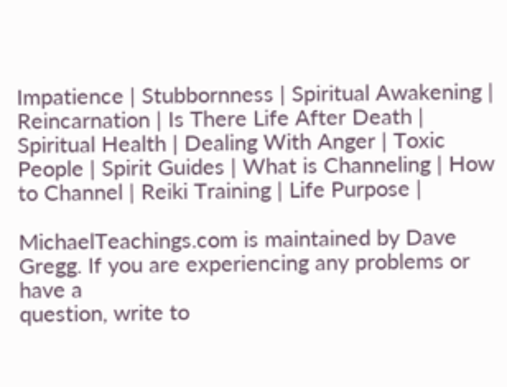Impatience | Stubbornness | Spiritual Awakening | Reincarnation | Is There Life After Death | Spiritual Health | Dealing With Anger | Toxic People | Spirit Guides | What is Channeling | How to Channel | Reiki Training | Life Purpose |

MichaelTeachings.com is maintained by Dave Gregg. If you are experiencing any problems or have a
question, write to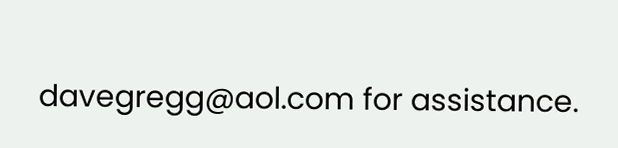davegregg@aol.com for assistance.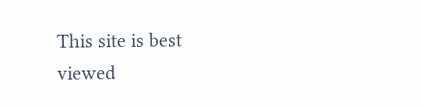This site is best viewed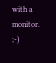with a monitor.   ;-)